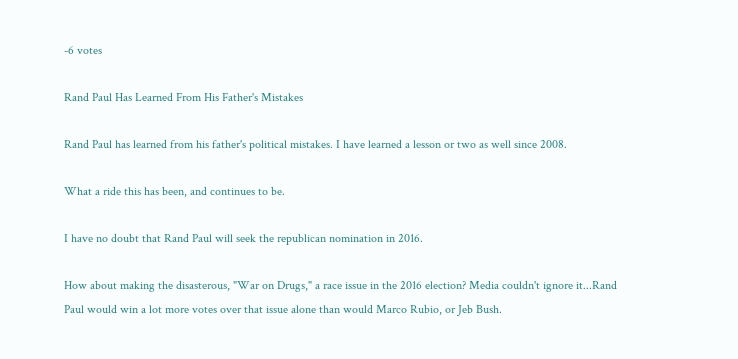-6 votes

Rand Paul Has Learned From His Father's Mistakes

Rand Paul has learned from his father's political mistakes. I have learned a lesson or two as well since 2008.

What a ride this has been, and continues to be.

I have no doubt that Rand Paul will seek the republican nomination in 2016.

How about making the disasterous, "War on Drugs," a race issue in the 2016 election? Media couldn't ignore it...Rand Paul would win a lot more votes over that issue alone than would Marco Rubio, or Jeb Bush.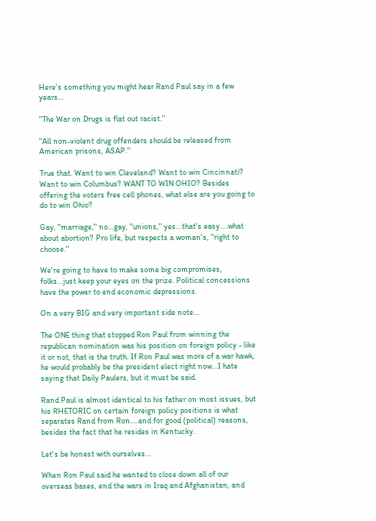Here's something you might hear Rand Paul say in a few years...

"The War on Drugs is flat out racist."

"All non-violent drug offenders should be released from American prisons, ASAP."

True that. Want to win Cleveland? Want to win Cincinnati? Want to win Columbus? WANT TO WIN OHIO? Besides offering the voters free cell phones, what else are you going to do to win Ohio?

Gay, "marriage," no...gay, "unions," yes...that's easy....what about abortion? Pro life, but respects a woman's, "right to choose."

We're going to have to make some big compromises, folks...just keep your eyes on the prize. Political concessions have the power to end economic depressions.

On a very BIG and very important side note...

The ONE thing that stopped Ron Paul from winning the republican nomination was his position on foreign policy - like it or not, that is the truth. If Ron Paul was more of a war hawk, he would probably be the president elect right now...I hate saying that Daily Paulers, but it must be said.

Rand Paul is almost identical to his father on most issues, but his RHETORIC on certain foreign policy positions is what separates Rand from Ron....and for good (political) reasons, besides the fact that he resides in Kentucky.

Let's be honest with ourselves...

When Ron Paul said he wanted to close down all of our overseas bases, end the wars in Iraq and Afghanistan, and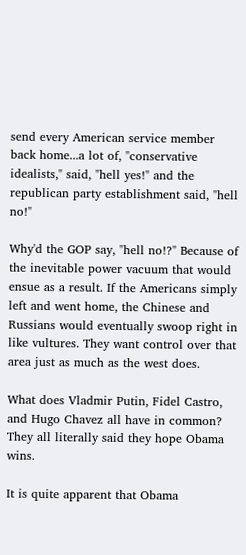send every American service member back home...a lot of, "conservative idealists," said, "hell yes!" and the republican party establishment said, "hell no!"

Why'd the GOP say, "hell no!?" Because of the inevitable power vacuum that would ensue as a result. If the Americans simply left and went home, the Chinese and Russians would eventually swoop right in like vultures. They want control over that area just as much as the west does.

What does Vladmir Putin, Fidel Castro, and Hugo Chavez all have in common? They all literally said they hope Obama wins.

It is quite apparent that Obama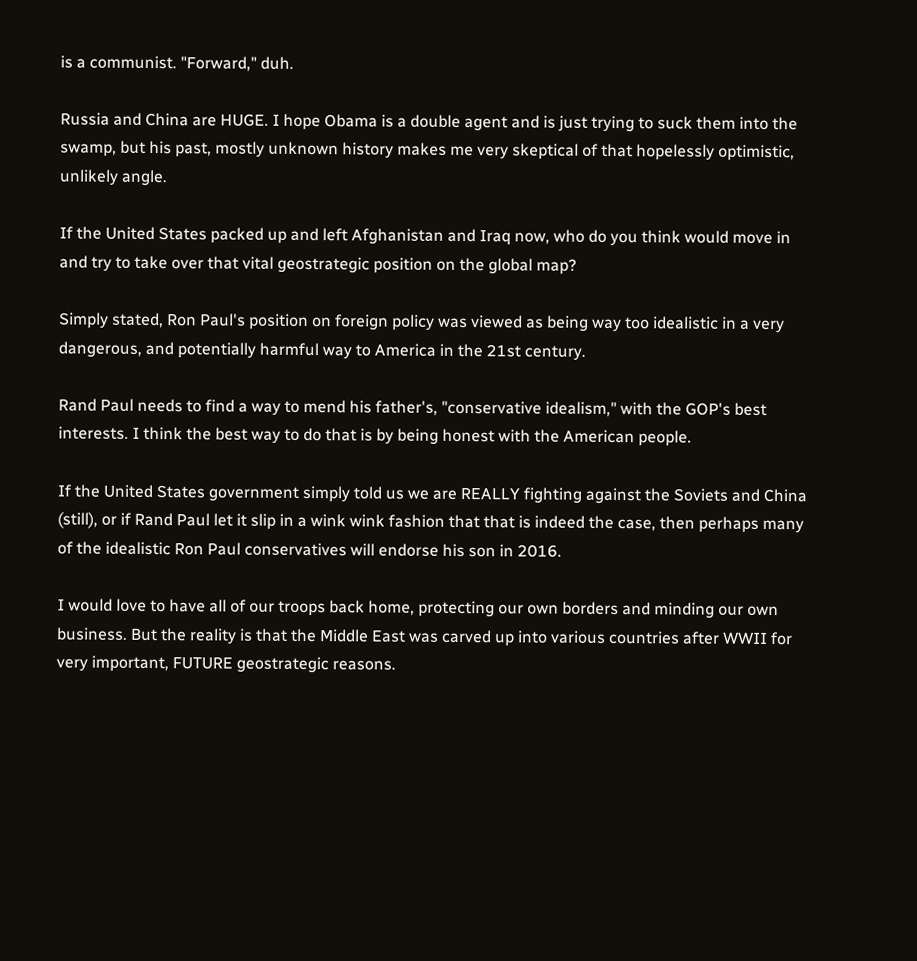is a communist. "Forward," duh.

Russia and China are HUGE. I hope Obama is a double agent and is just trying to suck them into the swamp, but his past, mostly unknown history makes me very skeptical of that hopelessly optimistic, unlikely angle.

If the United States packed up and left Afghanistan and Iraq now, who do you think would move in and try to take over that vital geostrategic position on the global map?

Simply stated, Ron Paul's position on foreign policy was viewed as being way too idealistic in a very dangerous, and potentially harmful way to America in the 21st century.

Rand Paul needs to find a way to mend his father's, "conservative idealism," with the GOP's best interests. I think the best way to do that is by being honest with the American people.

If the United States government simply told us we are REALLY fighting against the Soviets and China (still), or if Rand Paul let it slip in a wink wink fashion that that is indeed the case, then perhaps many of the idealistic Ron Paul conservatives will endorse his son in 2016.

I would love to have all of our troops back home, protecting our own borders and minding our own business. But the reality is that the Middle East was carved up into various countries after WWII for very important, FUTURE geostrategic reasons.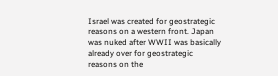Israel was created for geostrategic reasons on a western front. Japan was nuked after WWII was basically already over for geostrategic reasons on the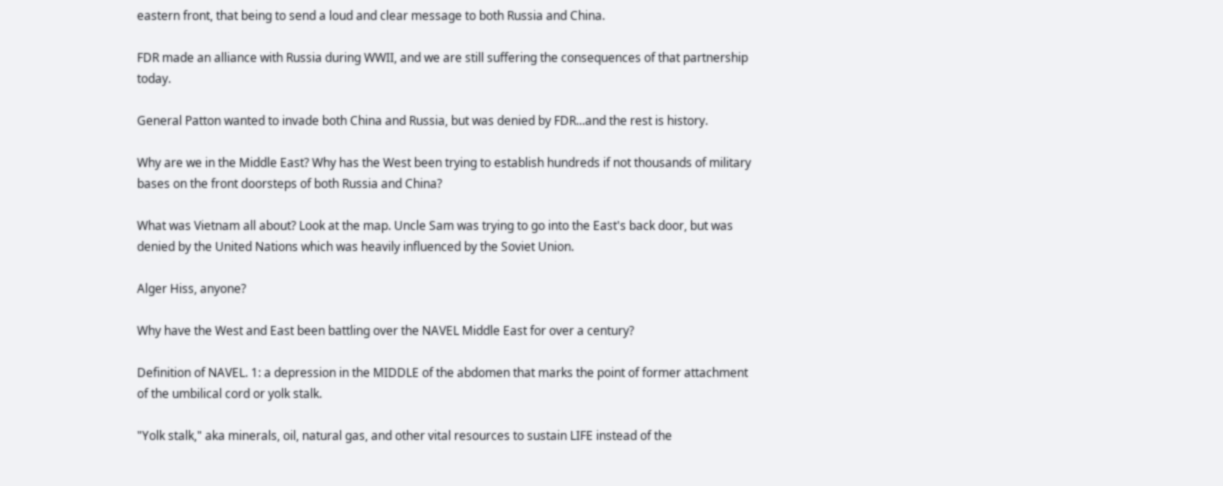eastern front, that being to send a loud and clear message to both Russia and China.

FDR made an alliance with Russia during WWII, and we are still suffering the consequences of that partnership today.

General Patton wanted to invade both China and Russia, but was denied by FDR...and the rest is history.

Why are we in the Middle East? Why has the West been trying to establish hundreds if not thousands of military bases on the front doorsteps of both Russia and China?

What was Vietnam all about? Look at the map. Uncle Sam was trying to go into the East's back door, but was denied by the United Nations which was heavily influenced by the Soviet Union.

Alger Hiss, anyone?

Why have the West and East been battling over the NAVEL Middle East for over a century?

Definition of NAVEL. 1: a depression in the MIDDLE of the abdomen that marks the point of former attachment of the umbilical cord or yolk stalk.

"Yolk stalk," aka minerals, oil, natural gas, and other vital resources to sustain LIFE instead of the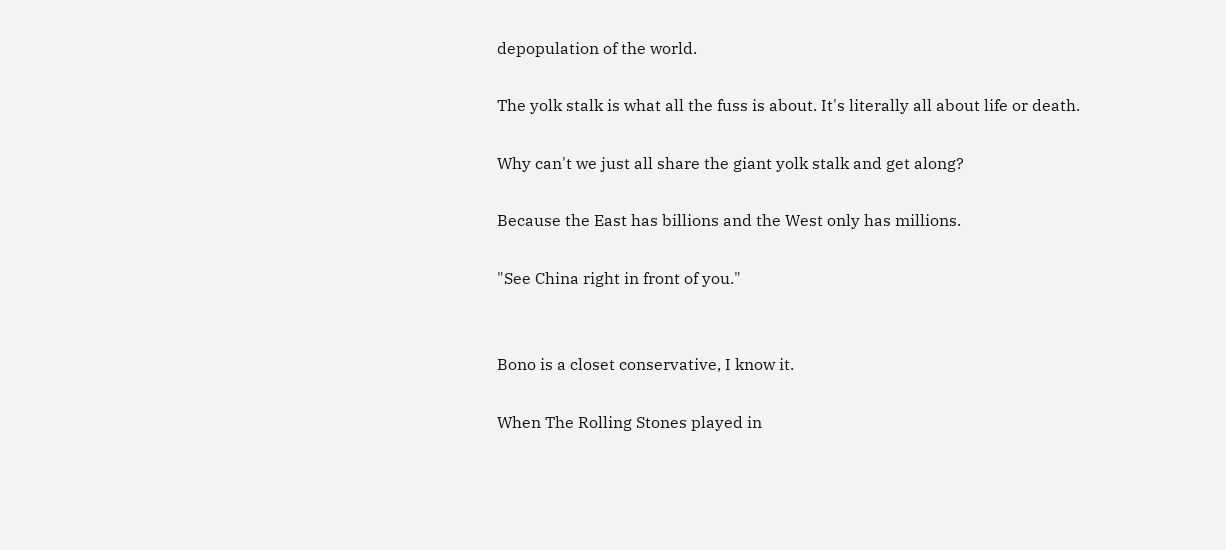depopulation of the world.

The yolk stalk is what all the fuss is about. It's literally all about life or death.

Why can't we just all share the giant yolk stalk and get along?

Because the East has billions and the West only has millions.

"See China right in front of you."


Bono is a closet conservative, I know it.

When The Rolling Stones played in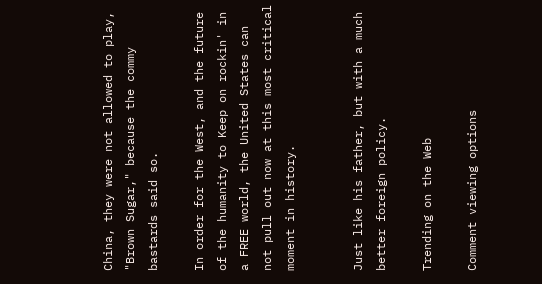China, they were not allowed to play, "Brown Sugar," because the commy bastards said so.

In order for the West, and the future of the humanity to Keep on rockin' in a FREE world, the United States can not pull out now at this most critical moment in history.


Just like his father, but with a much better foreign policy.

Trending on the Web

Comment viewing options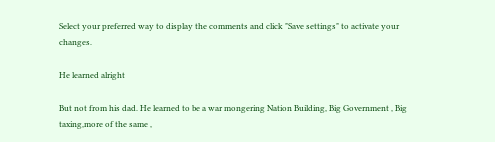Select your preferred way to display the comments and click "Save settings" to activate your changes.

He learned alright

But not from his dad. He learned to be a war mongering Nation Building, Big Government , Big taxing,more of the same ,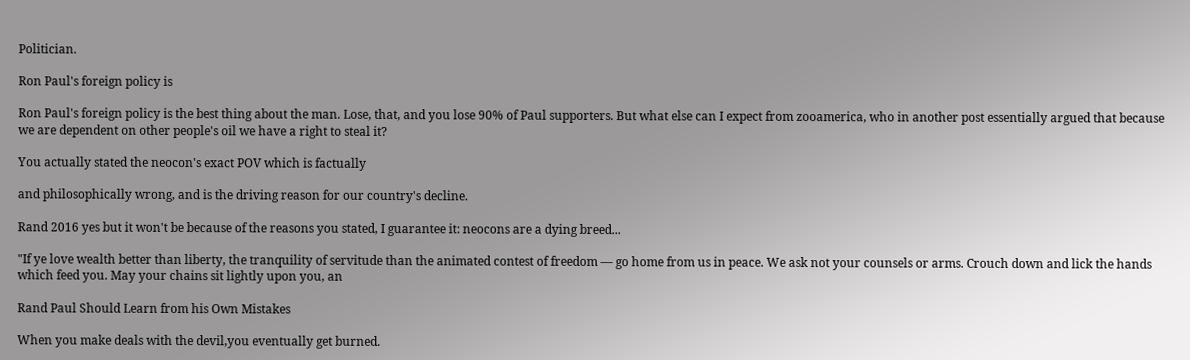Politician.

Ron Paul's foreign policy is

Ron Paul's foreign policy is the best thing about the man. Lose, that, and you lose 90% of Paul supporters. But what else can I expect from zooamerica, who in another post essentially argued that because we are dependent on other people's oil we have a right to steal it?

You actually stated the neocon's exact POV which is factually

and philosophically wrong, and is the driving reason for our country's decline.

Rand 2016 yes but it won't be because of the reasons you stated, I guarantee it: neocons are a dying breed...

"If ye love wealth better than liberty, the tranquility of servitude than the animated contest of freedom — go home from us in peace. We ask not your counsels or arms. Crouch down and lick the hands which feed you. May your chains sit lightly upon you, an

Rand Paul Should Learn from his Own Mistakes

When you make deals with the devil,you eventually get burned.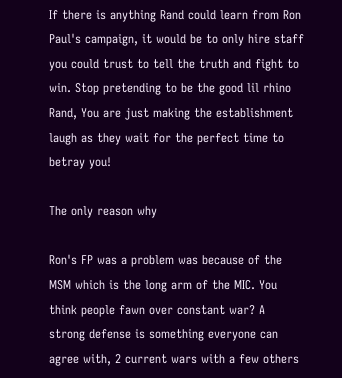If there is anything Rand could learn from Ron Paul's campaign, it would be to only hire staff you could trust to tell the truth and fight to win. Stop pretending to be the good lil rhino Rand, You are just making the establishment laugh as they wait for the perfect time to betray you!

The only reason why

Ron's FP was a problem was because of the MSM which is the long arm of the MIC. You think people fawn over constant war? A strong defense is something everyone can agree with, 2 current wars with a few others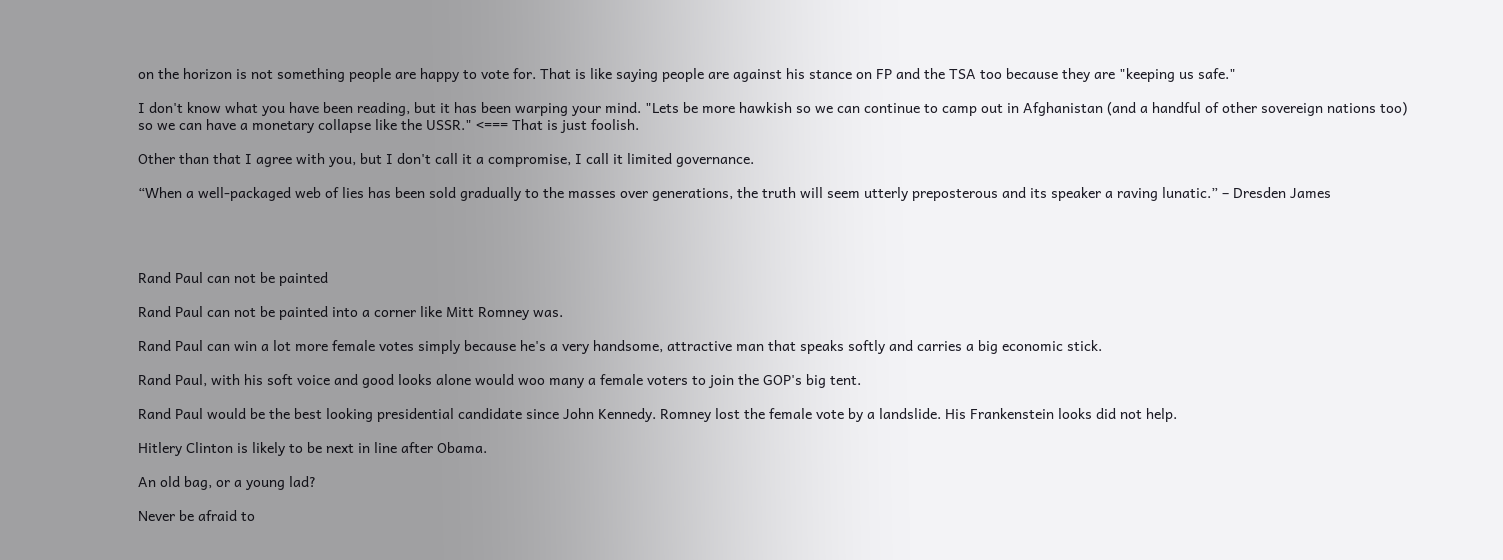on the horizon is not something people are happy to vote for. That is like saying people are against his stance on FP and the TSA too because they are "keeping us safe."

I don't know what you have been reading, but it has been warping your mind. "Lets be more hawkish so we can continue to camp out in Afghanistan (and a handful of other sovereign nations too) so we can have a monetary collapse like the USSR." <=== That is just foolish.

Other than that I agree with you, but I don't call it a compromise, I call it limited governance.

“When a well-packaged web of lies has been sold gradually to the masses over generations, the truth will seem utterly preposterous and its speaker a raving lunatic.” – Dresden James




Rand Paul can not be painted

Rand Paul can not be painted into a corner like Mitt Romney was.

Rand Paul can win a lot more female votes simply because he's a very handsome, attractive man that speaks softly and carries a big economic stick.

Rand Paul, with his soft voice and good looks alone would woo many a female voters to join the GOP's big tent.

Rand Paul would be the best looking presidential candidate since John Kennedy. Romney lost the female vote by a landslide. His Frankenstein looks did not help.

Hitlery Clinton is likely to be next in line after Obama.

An old bag, or a young lad?

Never be afraid to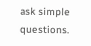ask simple questions.